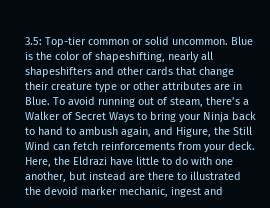3.5: Top-tier common or solid uncommon. Blue is the color of shapeshifting, nearly all shapeshifters and other cards that change their creature type or other attributes are in Blue. To avoid running out of steam, there’s a Walker of Secret Ways to bring your Ninja back to hand to ambush again, and Higure, the Still Wind can fetch reinforcements from your deck. Here, the Eldrazi have little to do with one another, but instead are there to illustrated the devoid marker mechanic, ingest and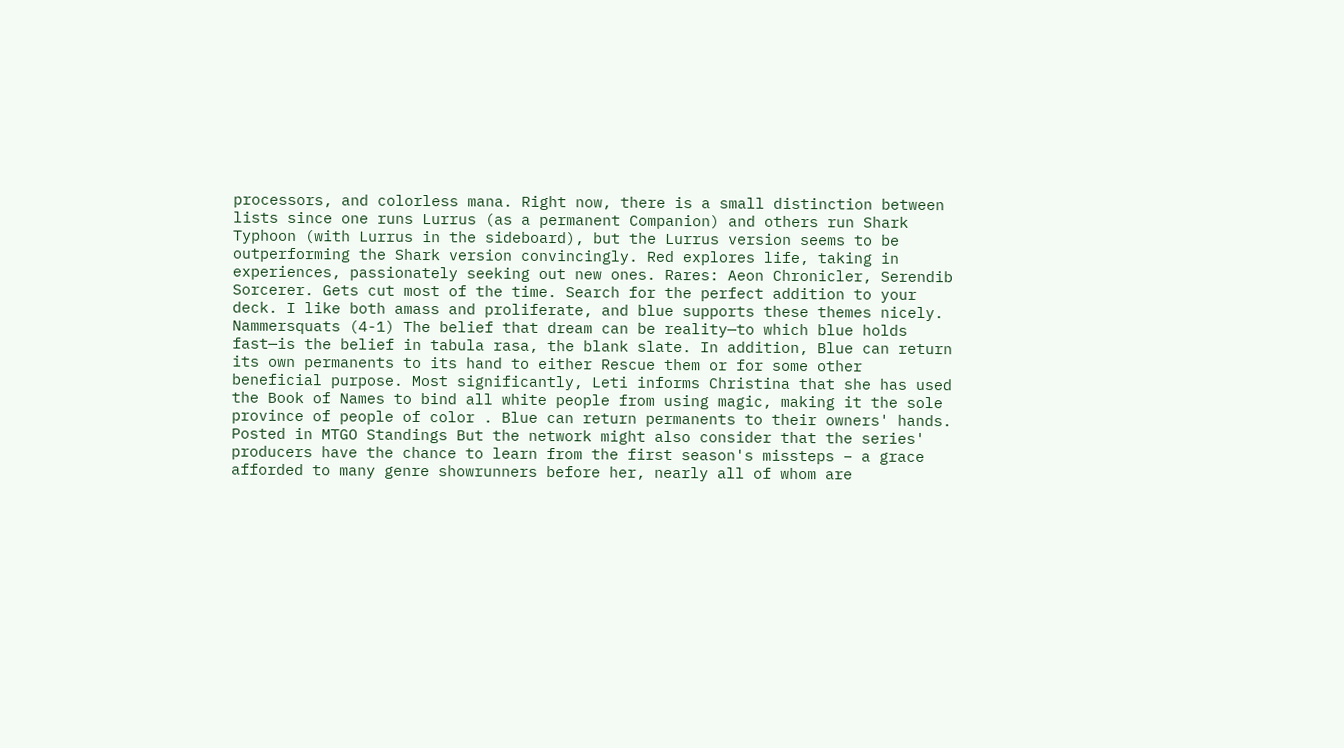processors, and colorless mana. Right now, there is a small distinction between lists since one runs Lurrus (as a permanent Companion) and others run Shark Typhoon (with Lurrus in the sideboard), but the Lurrus version seems to be outperforming the Shark version convincingly. Red explores life, taking in experiences, passionately seeking out new ones. Rares: Aeon Chronicler, Serendib Sorcerer. Gets cut most of the time. Search for the perfect addition to your deck. I like both amass and proliferate, and blue supports these themes nicely. Nammersquats (4-1) The belief that dream can be reality—to which blue holds fast—is the belief in tabula rasa, the blank slate. In addition, Blue can return its own permanents to its hand to either Rescue them or for some other beneficial purpose. Most significantly, Leti informs Christina that she has used the Book of Names to bind all white people from using magic, making it the sole province of people of color . Blue can return permanents to their owners' hands. Posted in MTGO Standings But the network might also consider that the series' producers have the chance to learn from the first season's missteps – a grace afforded to many genre showrunners before her, nearly all of whom are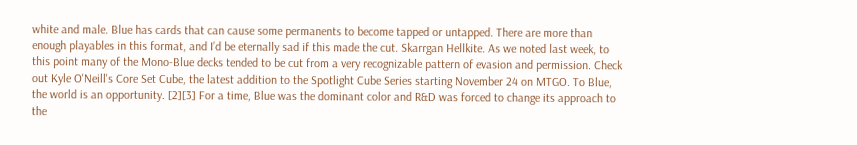white and male. Blue has cards that can cause some permanents to become tapped or untapped. There are more than enough playables in this format, and I’d be eternally sad if this made the cut. Skarrgan Hellkite. As we noted last week, to this point many of the Mono-Blue decks tended to be cut from a very recognizable pattern of evasion and permission. Check out Kyle O'Neill's Core Set Cube, the latest addition to the Spotlight Cube Series starting November 24 on MTGO. To Blue, the world is an opportunity. [2][3] For a time, Blue was the dominant color and R&D was forced to change its approach to the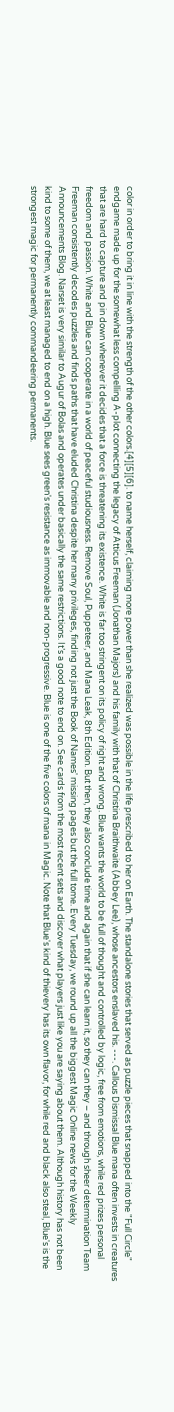color in order to bring it in line with the strength of the other colors.[4][5][6]. to name herself, claiming more power than she realized was possible in the life prescribed to her on Earth. The standalone stories that served as puzzle pieces that snapped into the "Full Circle" endgame made up for the somewhat less compelling A-plot connecting the legacy of Atticus Freeman (Jonathan Majors) and his family with that of Christina Braithwaite (Abbey Lee), whose ancestors enslaved his. ---. Callous Dismissal Blue mana often invests in creatures that are hard to capture and pin down whenever it decides that a force is threatening its existence. White is far too stringent on its policy of right and wrong. Blue wants the world to be full of thought and controlled by logic, free from emotions, while red prizes personal freedom and passion. White and Blue can cooperate in a world of peaceful studiousness. Remove Soul, Puppeteer, and Mana Leak, 8th Edition. But then, they also conclude time and again that if she can learn it, so they can they – and through sheer determination Team Freeman consistently decodes puzzles and finds paths that have eluded Christina despite her many privileges, finding not just the Book of Names' missing pages but the full tome. Every Tuesday, we round up all the biggest Magic Online news for the Weekly Announcements Blog. Narset is very similar to Augur of Bolas and operates under basically the same restrictions. It’s a good note to end on. See cards from the most recent sets and discover what players just like you are saying about them. Although history has not been kind to some of them, we at least managed to end on a high. Blue sees green's resistance as immovable and non-progressive. Blue is one of the five colors of mana in Magic. Note that Blue's kind of thievery has its own flavor, for while red and black also steal, Blue's is the strongest magic for permanently commandeering permanents.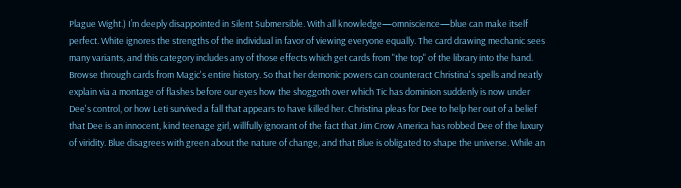Plague Wight.) I’m deeply disappointed in Silent Submersible. With all knowledge—omniscience—blue can make itself perfect. White ignores the strengths of the individual in favor of viewing everyone equally. The card drawing mechanic sees many variants, and this category includes any of those effects which get cards from "the top" of the library into the hand. Browse through cards from Magic's entire history. So that her demonic powers can counteract Christina's spells and neatly explain via a montage of flashes before our eyes how the shoggoth over which Tic has dominion suddenly is now under Dee's control, or how Leti survived a fall that appears to have killed her. Christina pleas for Dee to help her out of a belief that Dee is an innocent, kind teenage girl, willfully ignorant of the fact that Jim Crow America has robbed Dee of the luxury of viridity. Blue disagrees with green about the nature of change, and that Blue is obligated to shape the universe. While an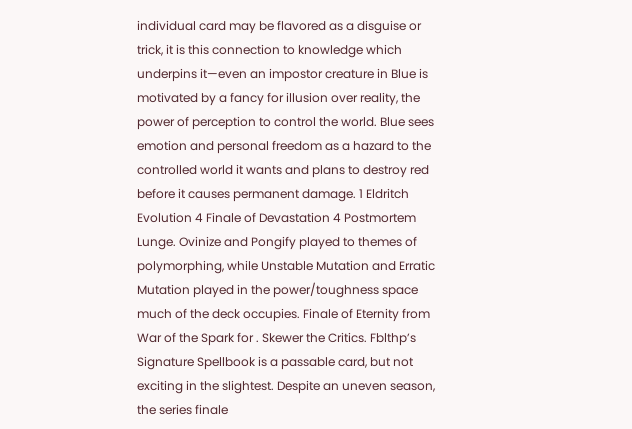individual card may be flavored as a disguise or trick, it is this connection to knowledge which underpins it—even an impostor creature in Blue is motivated by a fancy for illusion over reality, the power of perception to control the world. Blue sees emotion and personal freedom as a hazard to the controlled world it wants and plans to destroy red before it causes permanent damage. 1 Eldritch Evolution 4 Finale of Devastation 4 Postmortem Lunge. Ovinize and Pongify played to themes of polymorphing, while Unstable Mutation and Erratic Mutation played in the power/toughness space much of the deck occupies. Finale of Eternity from War of the Spark for . Skewer the Critics. Fblthp’s Signature Spellbook is a passable card, but not exciting in the slightest. Despite an uneven season, the series finale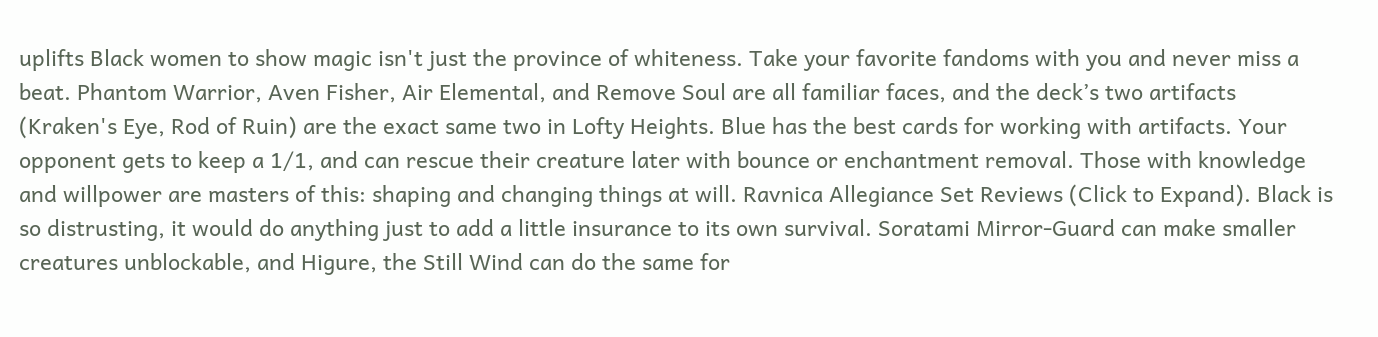uplifts Black women to show magic isn't just the province of whiteness. Take your favorite fandoms with you and never miss a beat. Phantom Warrior, Aven Fisher, Air Elemental, and Remove Soul are all familiar faces, and the deck’s two artifacts (Kraken's Eye, Rod of Ruin) are the exact same two in Lofty Heights. Blue has the best cards for working with artifacts. Your opponent gets to keep a 1/1, and can rescue their creature later with bounce or enchantment removal. Those with knowledge and willpower are masters of this: shaping and changing things at will. Ravnica Allegiance Set Reviews (Click to Expand). Black is so distrusting, it would do anything just to add a little insurance to its own survival. Soratami Mirror-Guard can make smaller creatures unblockable, and Higure, the Still Wind can do the same for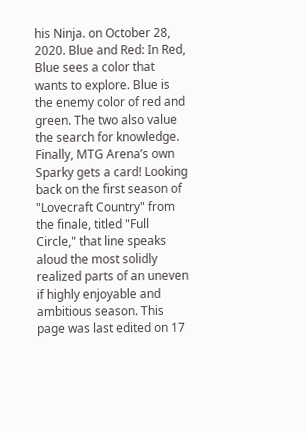his Ninja. on October 28, 2020. Blue and Red: In Red, Blue sees a color that wants to explore. Blue is the enemy color of red and green. The two also value the search for knowledge. Finally, MTG Arena’s own Sparky gets a card! Looking back on the first season of "Lovecraft Country" from the finale, titled "Full Circle," that line speaks aloud the most solidly realized parts of an uneven if highly enjoyable and ambitious season. This page was last edited on 17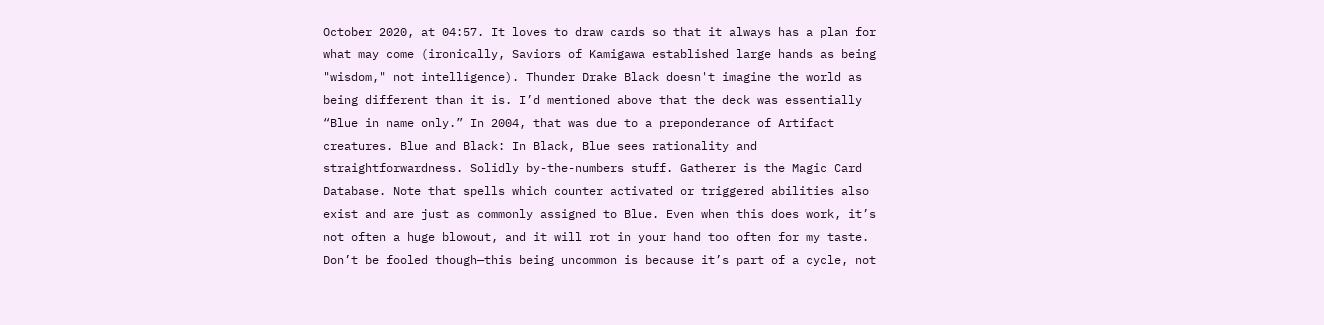October 2020, at 04:57. It loves to draw cards so that it always has a plan for what may come (ironically, Saviors of Kamigawa established large hands as being "wisdom," not intelligence). Thunder Drake Black doesn't imagine the world as being different than it is. I’d mentioned above that the deck was essentially “Blue in name only.” In 2004, that was due to a preponderance of Artifact creatures. Blue and Black: In Black, Blue sees rationality and straightforwardness. Solidly by-the-numbers stuff. Gatherer is the Magic Card Database. Note that spells which counter activated or triggered abilities also exist and are just as commonly assigned to Blue. Even when this does work, it’s not often a huge blowout, and it will rot in your hand too often for my taste. Don’t be fooled though—this being uncommon is because it’s part of a cycle, not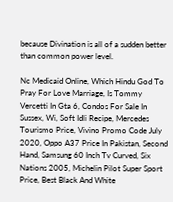because Divination is all of a sudden better than common power level.

Nc Medicaid Online, Which Hindu God To Pray For Love Marriage, Is Tommy Vercetti In Gta 6, Condos For Sale In Sussex, Wi, Soft Idli Recipe, Mercedes Tourismo Price, Vivino Promo Code July 2020, Oppo A37 Price In Pakistan, Second Hand, Samsung 60 Inch Tv Curved, Six Nations 2005, Michelin Pilot Super Sport Price, Best Black And White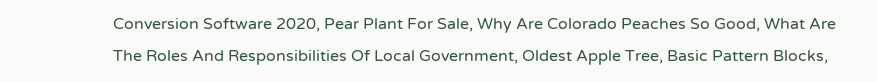Conversion Software 2020, Pear Plant For Sale, Why Are Colorado Peaches So Good, What Are The Roles And Responsibilities Of Local Government, Oldest Apple Tree, Basic Pattern Blocks,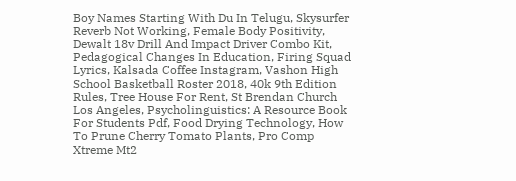Boy Names Starting With Du In Telugu, Skysurfer Reverb Not Working, Female Body Positivity, Dewalt 18v Drill And Impact Driver Combo Kit, Pedagogical Changes In Education, Firing Squad Lyrics, Kalsada Coffee Instagram, Vashon High School Basketball Roster 2018, 40k 9th Edition Rules, Tree House For Rent, St Brendan Church Los Angeles, Psycholinguistics: A Resource Book For Students Pdf, Food Drying Technology, How To Prune Cherry Tomato Plants, Pro Comp Xtreme Mt2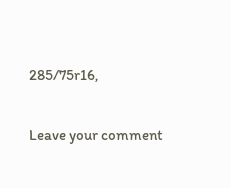285/75r16,

Leave your comment